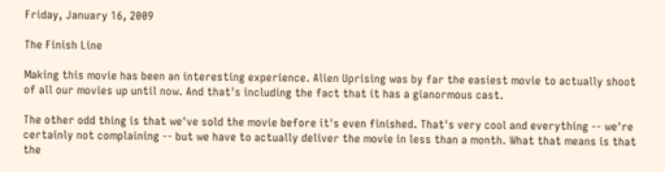Friday, January 16, 2009

The Finish Line

Making this movie has been an interesting experience. Alien Uprising was by far the easiest movie to actually shoot of all our movies up until now. And that's including the fact that it has a gianormous cast.

The other odd thing is that we've sold the movie before it's even finished. That's very cool and everything -- we're certainly not complaining -- but we have to actually deliver the movie in less than a month. What that means is that the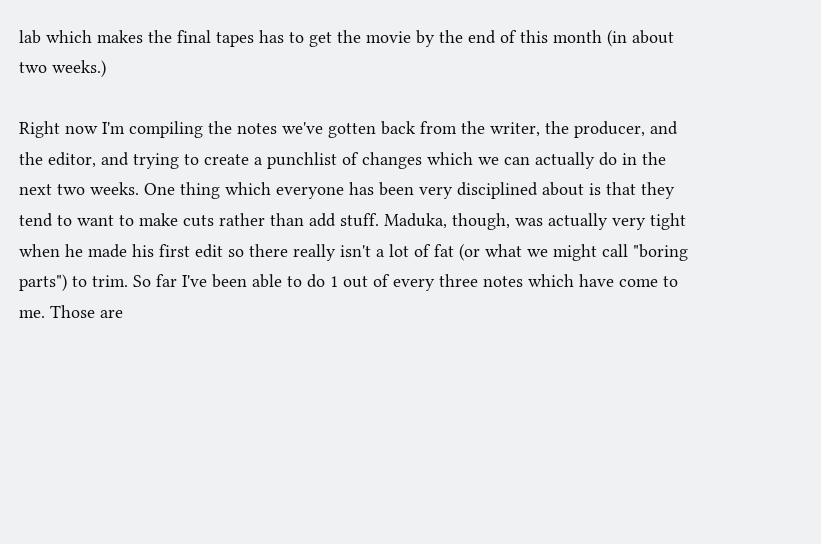lab which makes the final tapes has to get the movie by the end of this month (in about two weeks.)

Right now I'm compiling the notes we've gotten back from the writer, the producer, and the editor, and trying to create a punchlist of changes which we can actually do in the next two weeks. One thing which everyone has been very disciplined about is that they tend to want to make cuts rather than add stuff. Maduka, though, was actually very tight when he made his first edit so there really isn't a lot of fat (or what we might call "boring parts") to trim. So far I've been able to do 1 out of every three notes which have come to me. Those are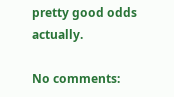pretty good odds actually.

No comments: